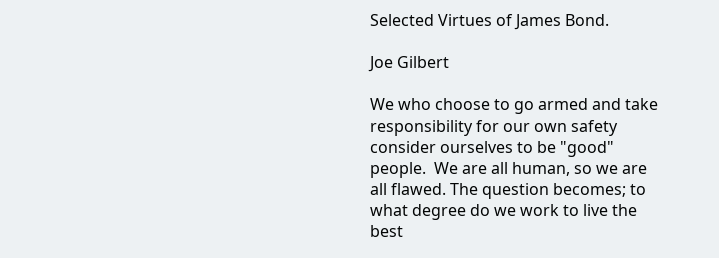Selected Virtues of James Bond.

Joe Gilbert

We who choose to go armed and take responsibility for our own safety consider ourselves to be "good" people.  We are all human, so we are all flawed. The question becomes; to what degree do we work to live the best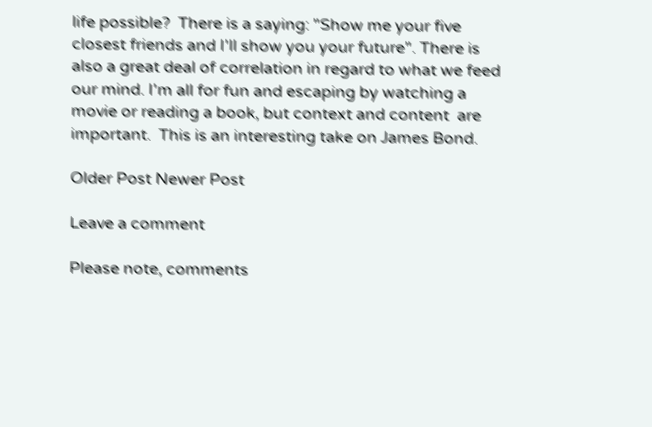life possible?  There is a saying: "Show me your five closest friends and I'll show you your future". There is also a great deal of correlation in regard to what we feed our mind. I'm all for fun and escaping by watching a movie or reading a book, but context and content  are important.  This is an interesting take on James Bond.

Older Post Newer Post

Leave a comment

Please note, comments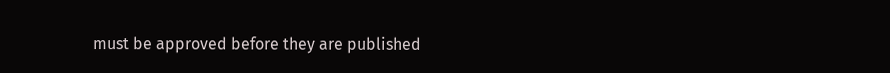must be approved before they are published